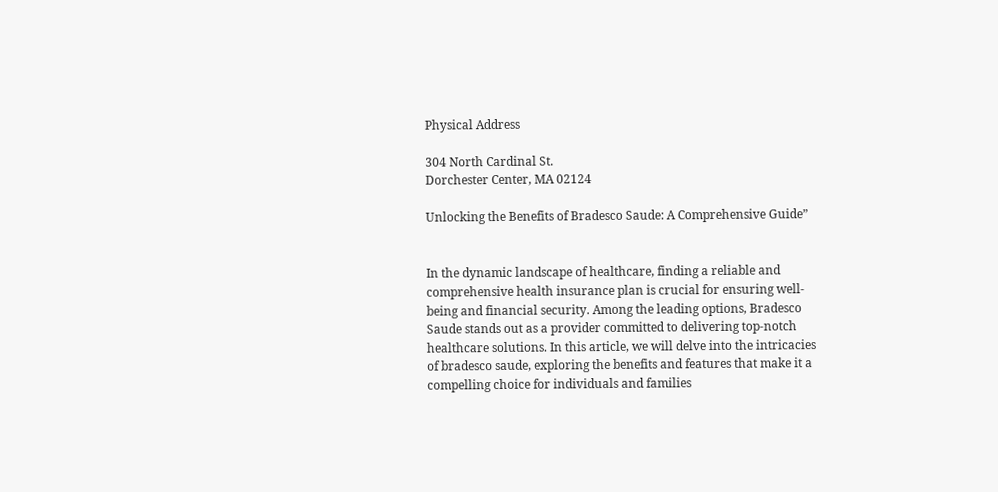Physical Address

304 North Cardinal St.
Dorchester Center, MA 02124

Unlocking the Benefits of Bradesco Saude: A Comprehensive Guide”


In the dynamic landscape of healthcare, finding a reliable and comprehensive health insurance plan is crucial for ensuring well-being and financial security. Among the leading options, Bradesco Saude stands out as a provider committed to delivering top-notch healthcare solutions. In this article, we will delve into the intricacies of bradesco saude, exploring the benefits and features that make it a compelling choice for individuals and families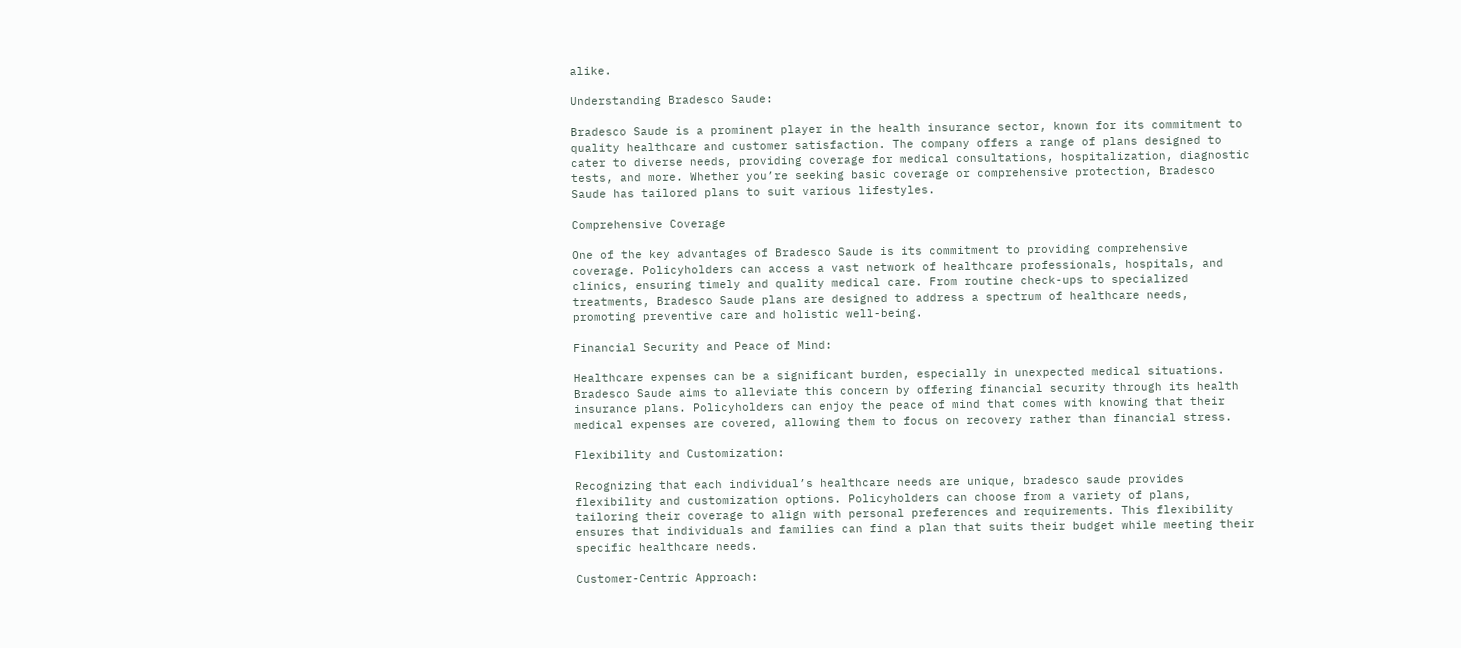alike.

Understanding Bradesco Saude:

Bradesco Saude is a prominent player in the health insurance sector, known for its commitment to quality healthcare and customer satisfaction. The company offers a range of plans designed to cater to diverse needs, providing coverage for medical consultations, hospitalization, diagnostic tests, and more. Whether you’re seeking basic coverage or comprehensive protection, Bradesco Saude has tailored plans to suit various lifestyles.

Comprehensive Coverage

One of the key advantages of Bradesco Saude is its commitment to providing comprehensive coverage. Policyholders can access a vast network of healthcare professionals, hospitals, and clinics, ensuring timely and quality medical care. From routine check-ups to specialized treatments, Bradesco Saude plans are designed to address a spectrum of healthcare needs, promoting preventive care and holistic well-being.

Financial Security and Peace of Mind:

Healthcare expenses can be a significant burden, especially in unexpected medical situations. Bradesco Saude aims to alleviate this concern by offering financial security through its health insurance plans. Policyholders can enjoy the peace of mind that comes with knowing that their medical expenses are covered, allowing them to focus on recovery rather than financial stress.

Flexibility and Customization:

Recognizing that each individual’s healthcare needs are unique, bradesco saude provides flexibility and customization options. Policyholders can choose from a variety of plans, tailoring their coverage to align with personal preferences and requirements. This flexibility ensures that individuals and families can find a plan that suits their budget while meeting their specific healthcare needs.

Customer-Centric Approach: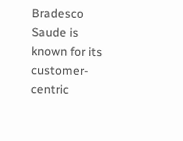Bradesco Saude is known for its customer-centric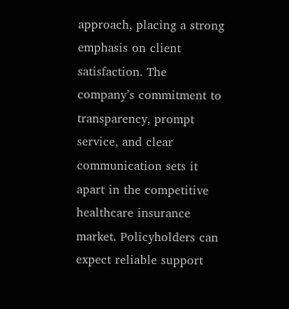approach, placing a strong emphasis on client satisfaction. The company’s commitment to transparency, prompt service, and clear communication sets it apart in the competitive healthcare insurance market. Policyholders can expect reliable support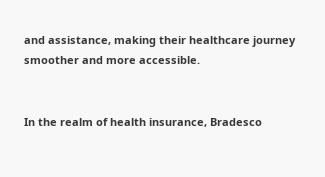and assistance, making their healthcare journey smoother and more accessible.


In the realm of health insurance, Bradesco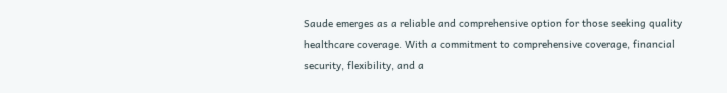Saude emerges as a reliable and comprehensive option for those seeking quality healthcare coverage. With a commitment to comprehensive coverage, financial security, flexibility, and a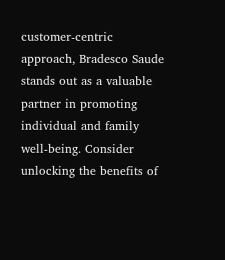customer-centric approach, Bradesco Saude stands out as a valuable partner in promoting individual and family well-being. Consider unlocking the benefits of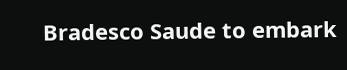Bradesco Saude to embark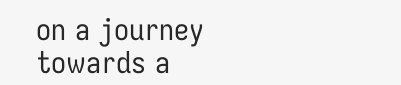on a journey towards a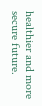healthier and more secure future.